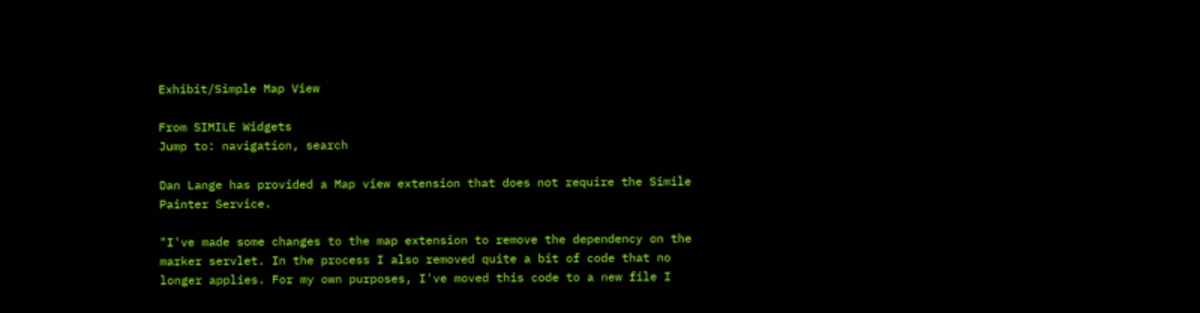Exhibit/Simple Map View

From SIMILE Widgets
Jump to: navigation, search

Dan Lange has provided a Map view extension that does not require the Simile Painter Service.

"I've made some changes to the map extension to remove the dependency on the marker servlet. In the process I also removed quite a bit of code that no longer applies. For my own purposes, I've moved this code to a new file I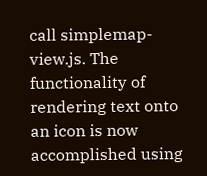call simplemap-view.js. The functionality of rendering text onto an icon is now accomplished using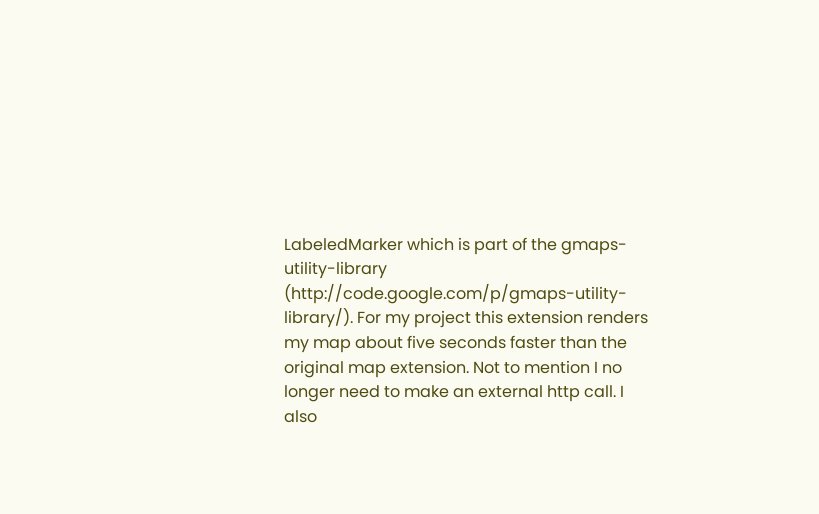LabeledMarker which is part of the gmaps-utility-library (http://code.google.com/p/gmaps-utility-library/). For my project this extension renders my map about five seconds faster than the original map extension. Not to mention I no longer need to make an external http call. I also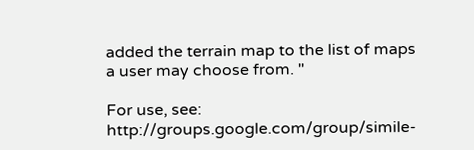added the terrain map to the list of maps a user may choose from. "

For use, see: http://groups.google.com/group/simile-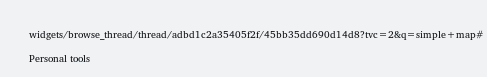widgets/browse_thread/thread/adbd1c2a35405f2f/45bb35dd690d14d8?tvc=2&q=simple+map#

Personal tools